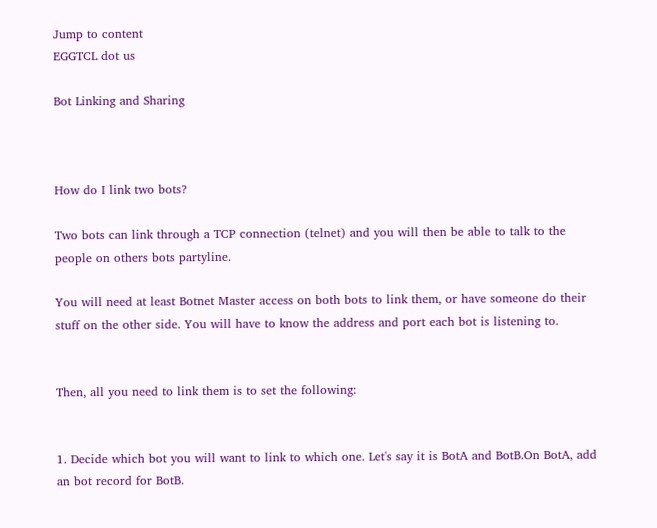Jump to content
EGGTCL dot us

Bot Linking and Sharing



How do I link two bots?

Two bots can link through a TCP connection (telnet) and you will then be able to talk to the people on others bots partyline.

You will need at least Botnet Master access on both bots to link them, or have someone do their stuff on the other side. You will have to know the address and port each bot is listening to.


Then, all you need to link them is to set the following:


1. Decide which bot you will want to link to which one. Let's say it is BotA and BotB.On BotA, add an bot record for BotB.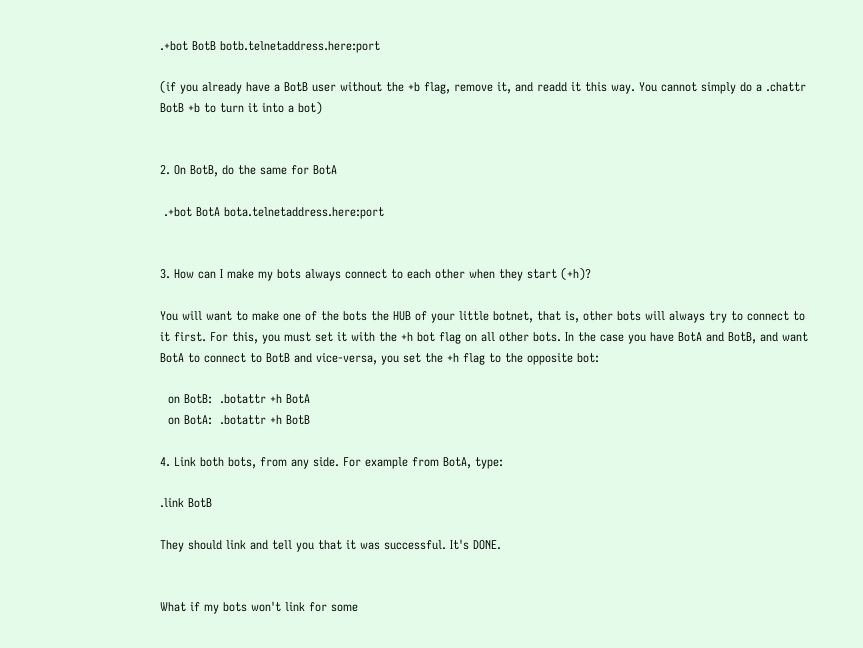.+bot BotB botb.telnetaddress.here:port

(if you already have a BotB user without the +b flag, remove it, and readd it this way. You cannot simply do a .chattr BotB +b to turn it into a bot)


2. On BotB, do the same for BotA

 .+bot BotA bota.telnetaddress.here:port


3. How can I make my bots always connect to each other when they start (+h)?

You will want to make one of the bots the HUB of your little botnet, that is, other bots will always try to connect to it first. For this, you must set it with the +h bot flag on all other bots. In the case you have BotA and BotB, and want BotA to connect to BotB and vice-versa, you set the +h flag to the opposite bot:

  on BotB:  .botattr +h BotA
  on BotA:  .botattr +h BotB

4. Link both bots, from any side. For example from BotA, type:

.link BotB

They should link and tell you that it was successful. It's DONE.


What if my bots won't link for some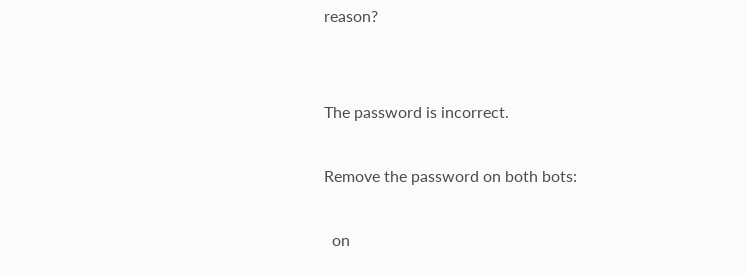reason?


The password is incorrect.

Remove the password on both bots:

  on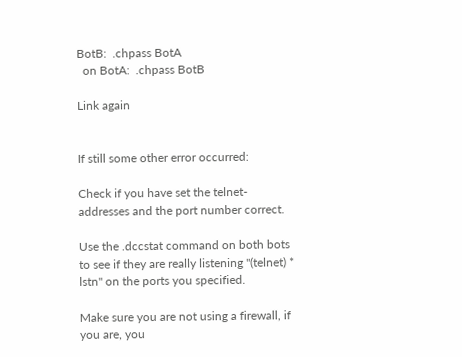BotB:  .chpass BotA
  on BotA:  .chpass BotB

Link again


If still some other error occurred:

Check if you have set the telnet-addresses and the port number correct.

Use the .dccstat command on both bots to see if they are really listening "(telnet) * lstn" on the ports you specified.

Make sure you are not using a firewall, if you are, you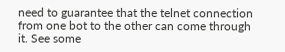need to guarantee that the telnet connection from one bot to the other can come through it. See some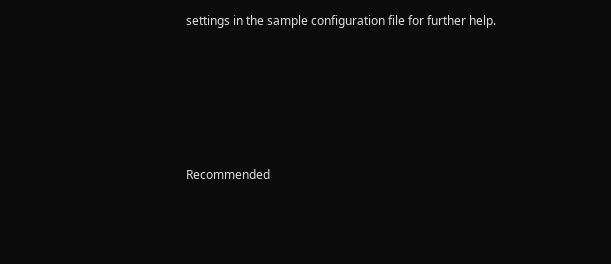settings in the sample configuration file for further help.





Recommended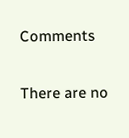Comments

There are no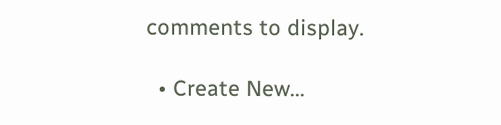comments to display.

  • Create New...